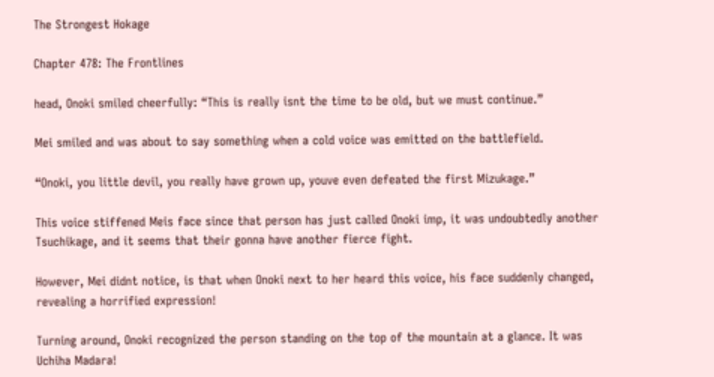The Strongest Hokage

Chapter 478: The Frontlines

head, Onoki smiled cheerfully: “This is really isnt the time to be old, but we must continue.”

Mei smiled and was about to say something when a cold voice was emitted on the battlefield.

“Onoki, you little devil, you really have grown up, youve even defeated the first Mizukage.”

This voice stiffened Meis face since that person has just called Onoki imp, it was undoubtedly another Tsuchikage, and it seems that their gonna have another fierce fight.

However, Mei didnt notice, is that when Onoki next to her heard this voice, his face suddenly changed, revealing a horrified expression!

Turning around, Onoki recognized the person standing on the top of the mountain at a glance. It was Uchiha Madara!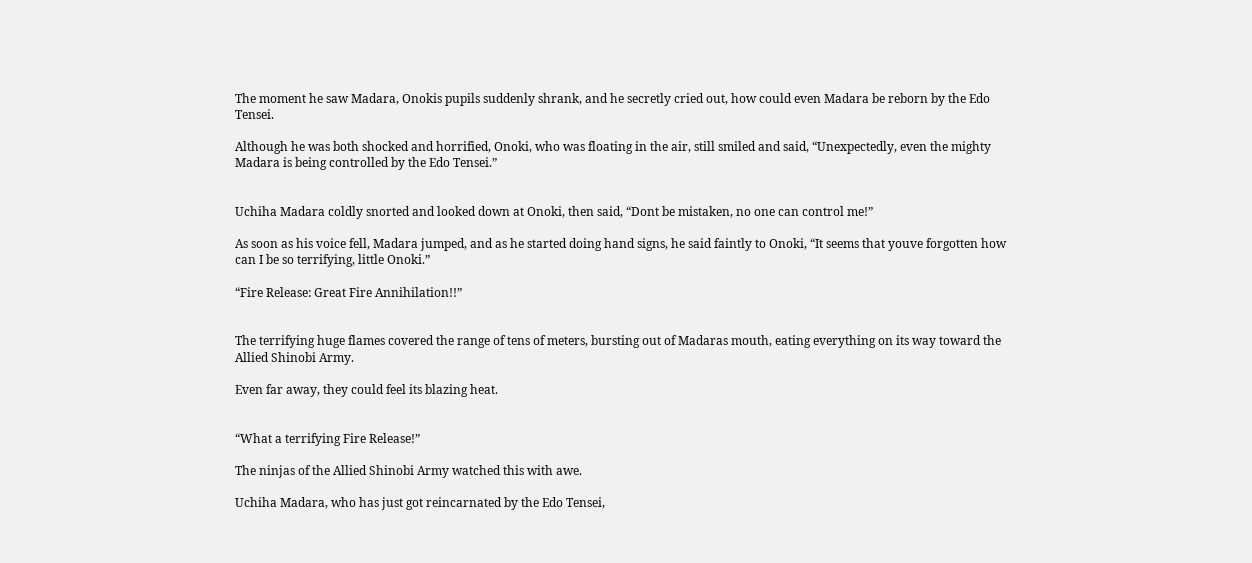The moment he saw Madara, Onokis pupils suddenly shrank, and he secretly cried out, how could even Madara be reborn by the Edo Tensei.

Although he was both shocked and horrified, Onoki, who was floating in the air, still smiled and said, “Unexpectedly, even the mighty Madara is being controlled by the Edo Tensei.”


Uchiha Madara coldly snorted and looked down at Onoki, then said, “Dont be mistaken, no one can control me!”

As soon as his voice fell, Madara jumped, and as he started doing hand signs, he said faintly to Onoki, “It seems that youve forgotten how can I be so terrifying, little Onoki.”

“Fire Release: Great Fire Annihilation!!”


The terrifying huge flames covered the range of tens of meters, bursting out of Madaras mouth, eating everything on its way toward the Allied Shinobi Army.

Even far away, they could feel its blazing heat.


“What a terrifying Fire Release!”

The ninjas of the Allied Shinobi Army watched this with awe.

Uchiha Madara, who has just got reincarnated by the Edo Tensei,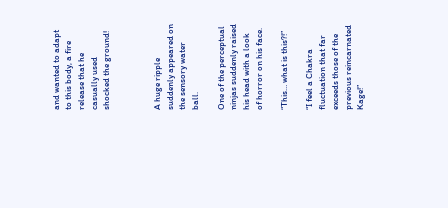and wanted to adapt to this body, a fire release that he casually used shocked the ground!



A huge ripple suddenly appeared on the sensory water ball.

One of the perceptual ninjas suddenly raised his head with a look of horror on his face.

“This… what is this?!”

“I feel a Chakra fluctuation that far exceeds those of the previous reincarnated Kage!”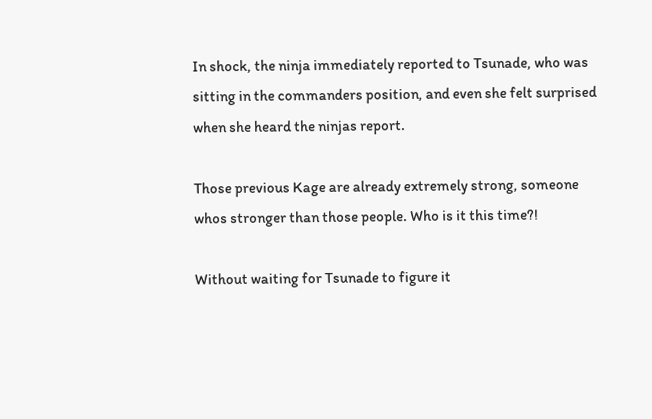In shock, the ninja immediately reported to Tsunade, who was sitting in the commanders position, and even she felt surprised when she heard the ninjas report.

Those previous Kage are already extremely strong, someone whos stronger than those people. Who is it this time?!

Without waiting for Tsunade to figure it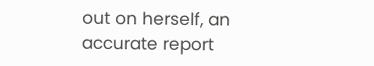out on herself, an accurate report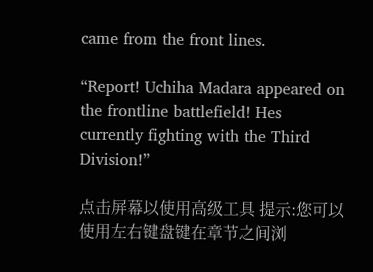came from the front lines.

“Report! Uchiha Madara appeared on the frontline battlefield! Hes currently fighting with the Third Division!”

点击屏幕以使用高级工具 提示:您可以使用左右键盘键在章节之间浏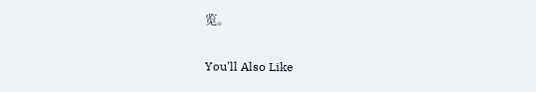览。

You'll Also Like